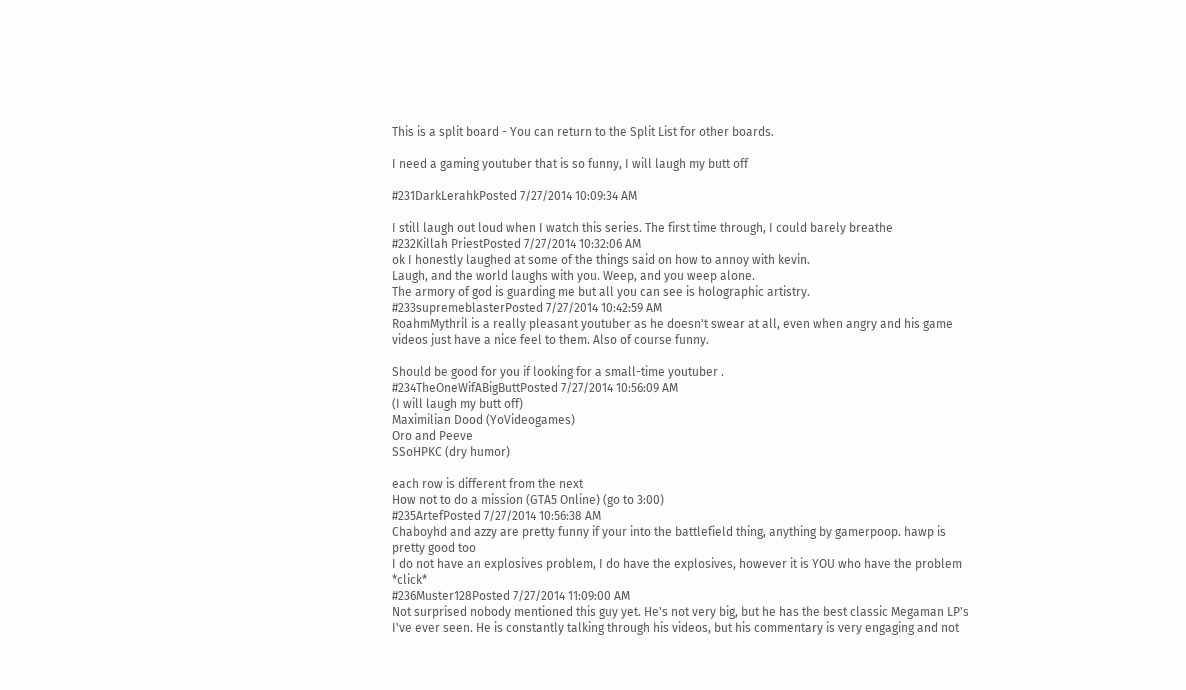This is a split board - You can return to the Split List for other boards.

I need a gaming youtuber that is so funny, I will laugh my butt off

#231DarkLerahkPosted 7/27/2014 10:09:34 AM

I still laugh out loud when I watch this series. The first time through, I could barely breathe
#232Killah PriestPosted 7/27/2014 10:32:06 AM
ok I honestly laughed at some of the things said on how to annoy with kevin.
Laugh, and the world laughs with you. Weep, and you weep alone.
The armory of god is guarding me but all you can see is holographic artistry.
#233supremeblasterPosted 7/27/2014 10:42:59 AM
RoahmMythril is a really pleasant youtuber as he doesn't swear at all, even when angry and his game videos just have a nice feel to them. Also of course funny.

Should be good for you if looking for a small-time youtuber .
#234TheOneWifABigButtPosted 7/27/2014 10:56:09 AM
(I will laugh my butt off)
Maximilian Dood (YoVideogames)
Oro and Peeve
SSoHPKC (dry humor)

each row is different from the next
How not to do a mission (GTA5 Online) (go to 3:00)
#235ArtefPosted 7/27/2014 10:56:38 AM
Chaboyhd and azzy are pretty funny if your into the battlefield thing, anything by gamerpoop. hawp is pretty good too
I do not have an explosives problem, I do have the explosives, however it is YOU who have the problem *click*
#236Muster128Posted 7/27/2014 11:09:00 AM
Not surprised nobody mentioned this guy yet. He's not very big, but he has the best classic Megaman LP's I've ever seen. He is constantly talking through his videos, but his commentary is very engaging and not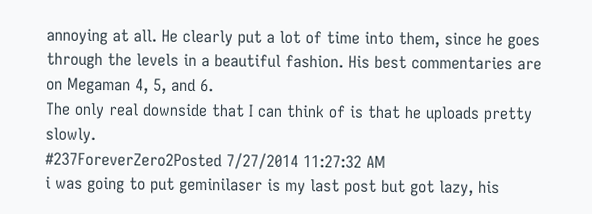annoying at all. He clearly put a lot of time into them, since he goes through the levels in a beautiful fashion. His best commentaries are on Megaman 4, 5, and 6.
The only real downside that I can think of is that he uploads pretty slowly.
#237ForeverZero2Posted 7/27/2014 11:27:32 AM
i was going to put geminilaser is my last post but got lazy, his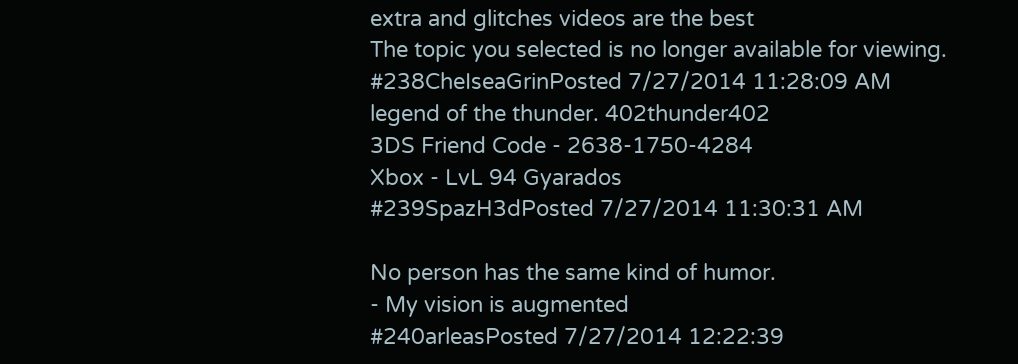extra and glitches videos are the best
The topic you selected is no longer available for viewing.
#238CheIseaGrinPosted 7/27/2014 11:28:09 AM
legend of the thunder. 402thunder402
3DS Friend Code - 2638-1750-4284
Xbox - LvL 94 Gyarados
#239SpazH3dPosted 7/27/2014 11:30:31 AM

No person has the same kind of humor.
- My vision is augmented
#240arleasPosted 7/27/2014 12:22:39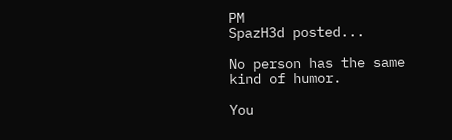PM
SpazH3d posted...

No person has the same kind of humor.

You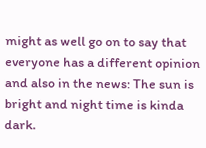might as well go on to say that everyone has a different opinion and also in the news: The sun is bright and night time is kinda dark.